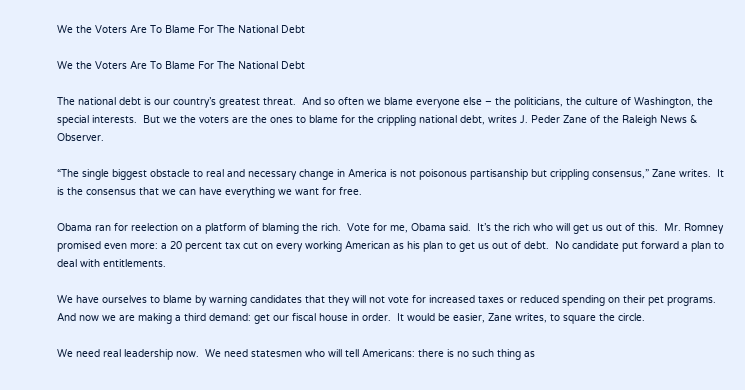We the Voters Are To Blame For The National Debt

We the Voters Are To Blame For The National Debt

The national debt is our country’s greatest threat.  And so often we blame everyone else – the politicians, the culture of Washington, the special interests.  But we the voters are the ones to blame for the crippling national debt, writes J. Peder Zane of the Raleigh News & Observer.

“The single biggest obstacle to real and necessary change in America is not poisonous partisanship but crippling consensus,” Zane writes.  It is the consensus that we can have everything we want for free.

Obama ran for reelection on a platform of blaming the rich.  Vote for me, Obama said.  It’s the rich who will get us out of this.  Mr. Romney promised even more: a 20 percent tax cut on every working American as his plan to get us out of debt.  No candidate put forward a plan to deal with entitlements.

We have ourselves to blame by warning candidates that they will not vote for increased taxes or reduced spending on their pet programs.  And now we are making a third demand: get our fiscal house in order.  It would be easier, Zane writes, to square the circle.

We need real leadership now.  We need statesmen who will tell Americans: there is no such thing as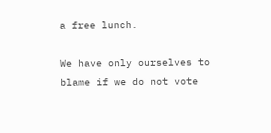a free lunch.

We have only ourselves to blame if we do not vote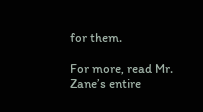for them.

For more, read Mr. Zane’s entire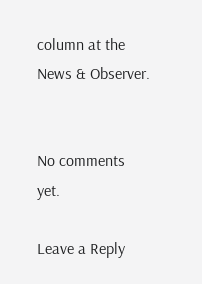column at the News & Observer.


No comments yet.

Leave a Reply